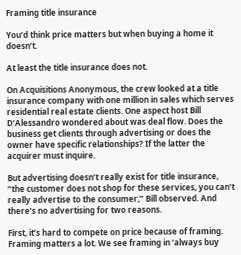Framing title insurance

You’d think price matters but when buying a home it doesn’t.

At least the title insurance does not.

On Acquisitions Anonymous, the crew looked at a title insurance company with one million in sales which serves residential real estate clients. One aspect host Bill D’Alessandro wondered about was deal flow. Does the business get clients through advertising or does the owner have specific relationships? If the latter the acquirer must inquire.

But advertising doesn’t really exist for title insurance, “the customer does not shop for these services, you can’t really advertise to the consumer,” Bill observed. And there’s no advertising for two reasons.

First, it’s hard to compete on price because of framing. Framing matters a lot. We see framing in ‘always buy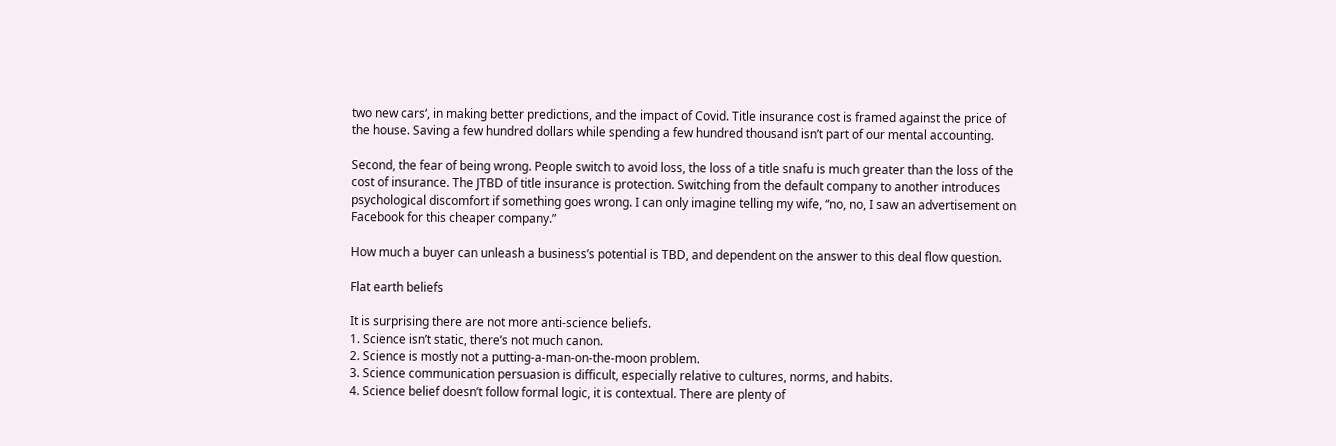two new cars‘, in making better predictions, and the impact of Covid. Title insurance cost is framed against the price of the house. Saving a few hundred dollars while spending a few hundred thousand isn’t part of our mental accounting.

Second, the fear of being wrong. People switch to avoid loss, the loss of a title snafu is much greater than the loss of the cost of insurance. The JTBD of title insurance is protection. Switching from the default company to another introduces psychological discomfort if something goes wrong. I can only imagine telling my wife, “no, no, I saw an advertisement on Facebook for this cheaper company.”

How much a buyer can unleash a business’s potential is TBD, and dependent on the answer to this deal flow question.

Flat earth beliefs

It is surprising there are not more anti-science beliefs.
1. Science isn’t static, there’s not much canon.
2. Science is mostly not a putting-a-man-on-the-moon problem.
3. Science communication persuasion is difficult, especially relative to cultures, norms, and habits.
4. Science belief doesn’t follow formal logic, it is contextual. There are plenty of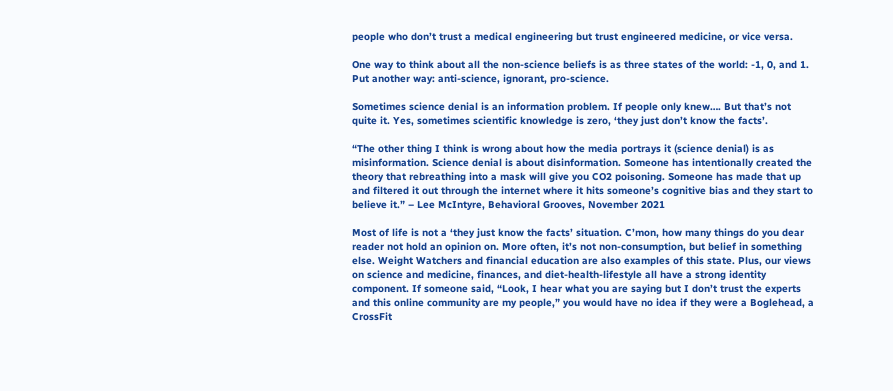people who don’t trust a medical engineering but trust engineered medicine, or vice versa.

One way to think about all the non-science beliefs is as three states of the world: -1, 0, and 1. Put another way: anti-science, ignorant, pro-science.

Sometimes science denial is an information problem. If people only knew…. But that’s not quite it. Yes, sometimes scientific knowledge is zero, ‘they just don’t know the facts’.

“The other thing I think is wrong about how the media portrays it (science denial) is as misinformation. Science denial is about disinformation. Someone has intentionally created the theory that rebreathing into a mask will give you CO2 poisoning. Someone has made that up and filtered it out through the internet where it hits someone’s cognitive bias and they start to believe it.” – Lee McIntyre, Behavioral Grooves, November 2021

Most of life is not a ‘they just know the facts’ situation. C’mon, how many things do you dear reader not hold an opinion on. More often, it’s not non-consumption, but belief in something else. Weight Watchers and financial education are also examples of this state. Plus, our views on science and medicine, finances, and diet-health-lifestyle all have a strong identity component. If someone said, “Look, I hear what you are saying but I don’t trust the experts and this online community are my people,” you would have no idea if they were a Boglehead, a CrossFit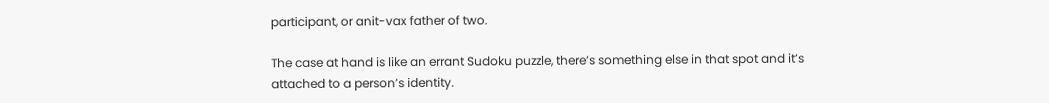participant, or anit-vax father of two.

The case at hand is like an errant Sudoku puzzle, there’s something else in that spot and it’s attached to a person’s identity.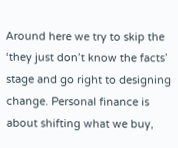Around here we try to skip the ‘they just don’t know the facts’ stage and go right to designing change. Personal finance is about shifting what we buy,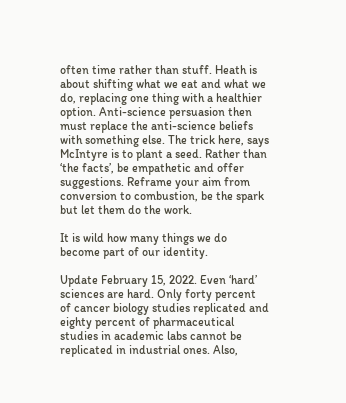often time rather than stuff. Heath is about shifting what we eat and what we do, replacing one thing with a healthier option. Anti-science persuasion then must replace the anti-science beliefs with something else. The trick here, says McIntyre is to plant a seed. Rather than ‘the facts’, be empathetic and offer suggestions. Reframe your aim from conversion to combustion, be the spark but let them do the work.

It is wild how many things we do become part of our identity.

Update February 15, 2022. Even ‘hard’ sciences are hard. Only forty percent of cancer biology studies replicated and eighty percent of pharmaceutical studies in academic labs cannot be replicated in industrial ones. Also,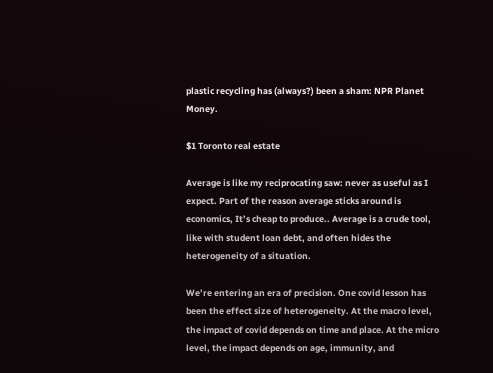plastic recycling has (always?) been a sham: NPR Planet Money.

$1 Toronto real estate

Average is like my reciprocating saw: never as useful as I expect. Part of the reason average sticks around is economics, It’s cheap to produce.. Average is a crude tool, like with student loan debt, and often hides the heterogeneity of a situation.

We’re entering an era of precision. One covid lesson has been the effect size of heterogeneity. At the macro level, the impact of covid depends on time and place. At the micro level, the impact depends on age, immunity, and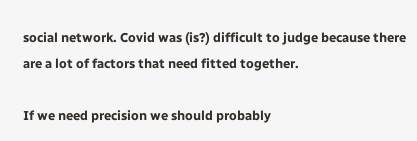social network. Covid was (is?) difficult to judge because there are a lot of factors that need fitted together.

If we need precision we should probably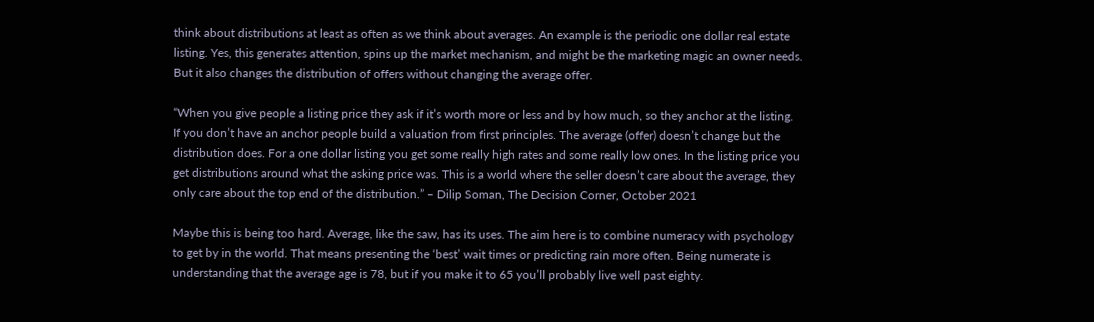think about distributions at least as often as we think about averages. An example is the periodic one dollar real estate listing. Yes, this generates attention, spins up the market mechanism, and might be the marketing magic an owner needs. But it also changes the distribution of offers without changing the average offer.

“When you give people a listing price they ask if it’s worth more or less and by how much, so they anchor at the listing. If you don’t have an anchor people build a valuation from first principles. The average (offer) doesn’t change but the distribution does. For a one dollar listing you get some really high rates and some really low ones. In the listing price you get distributions around what the asking price was. This is a world where the seller doesn’t care about the average, they only care about the top end of the distribution.” – Dilip Soman, The Decision Corner, October 2021

Maybe this is being too hard. Average, like the saw, has its uses. The aim here is to combine numeracy with psychology to get by in the world. That means presenting the ‘best’ wait times or predicting rain more often. Being numerate is understanding that the average age is 78, but if you make it to 65 you’ll probably live well past eighty.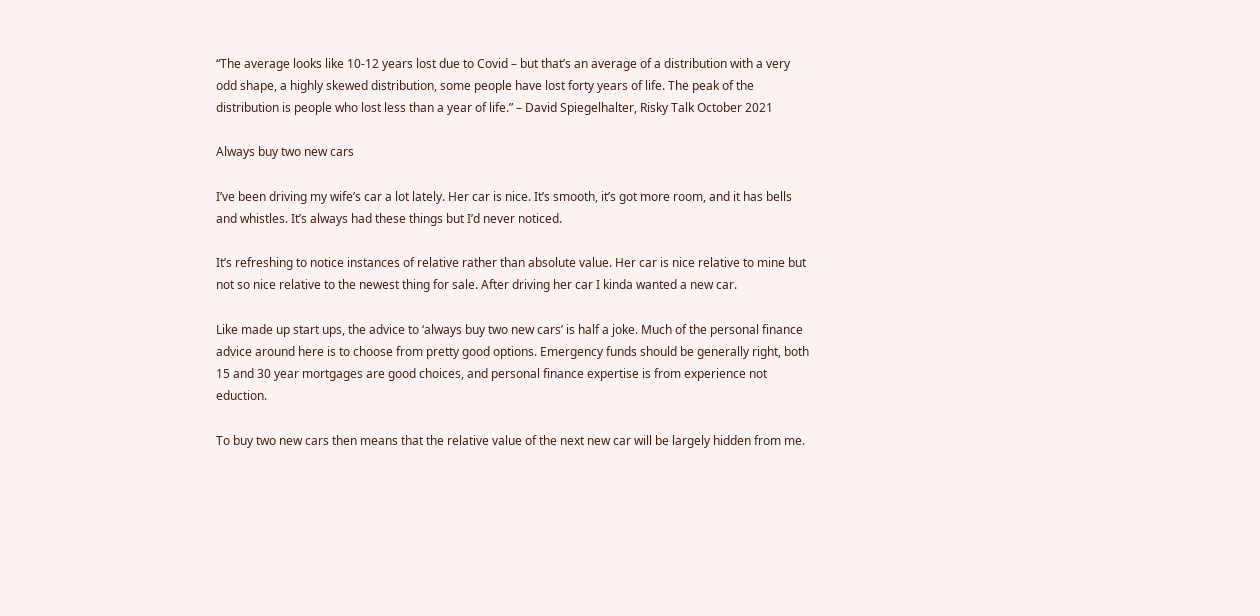“The average looks like 10-12 years lost due to Covid – but that’s an average of a distribution with a very odd shape, a highly skewed distribution, some people have lost forty years of life. The peak of the distribution is people who lost less than a year of life.” – David Spiegelhalter, Risky Talk October 2021

Always buy two new cars

I’ve been driving my wife’s car a lot lately. Her car is nice. It’s smooth, it’s got more room, and it has bells and whistles. It’s always had these things but I’d never noticed.

It’s refreshing to notice instances of relative rather than absolute value. Her car is nice relative to mine but not so nice relative to the newest thing for sale. After driving her car I kinda wanted a new car.

Like made up start ups, the advice to ‘always buy two new cars’ is half a joke. Much of the personal finance advice around here is to choose from pretty good options. Emergency funds should be generally right, both 15 and 30 year mortgages are good choices, and personal finance expertise is from experience not eduction.

To buy two new cars then means that the relative value of the next new car will be largely hidden from me.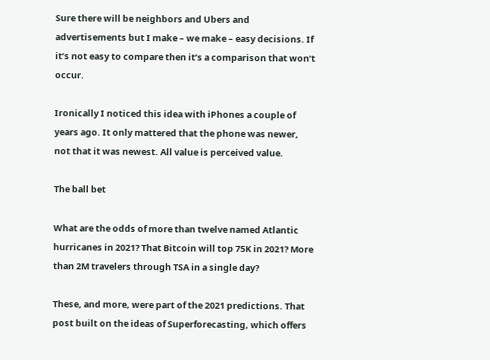Sure there will be neighbors and Ubers and advertisements but I make – we make – easy decisions. If it’s not easy to compare then it’s a comparison that won’t occur.

Ironically I noticed this idea with iPhones a couple of years ago. It only mattered that the phone was newer, not that it was newest. All value is perceived value.

The ball bet

What are the odds of more than twelve named Atlantic hurricanes in 2021? That Bitcoin will top 75K in 2021? More than 2M travelers through TSA in a single day?

These, and more, were part of the 2021 predictions. That post built on the ideas of Superforecasting, which offers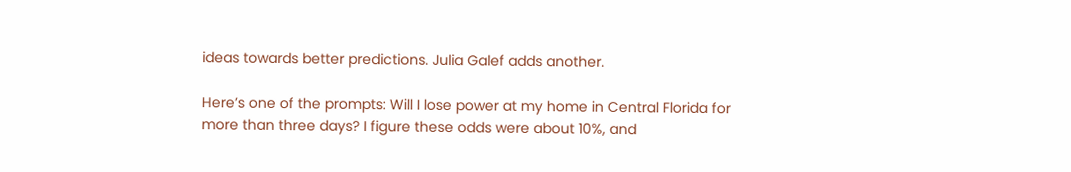ideas towards better predictions. Julia Galef adds another.

Here’s one of the prompts: Will I lose power at my home in Central Florida for more than three days? I figure these odds were about 10%, and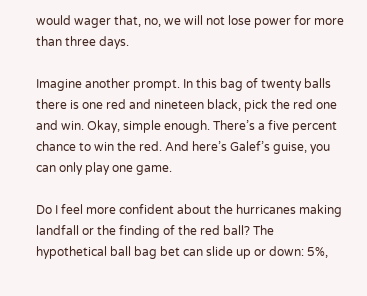would wager that, no, we will not lose power for more than three days.

Imagine another prompt. In this bag of twenty balls there is one red and nineteen black, pick the red one and win. Okay, simple enough. There’s a five percent chance to win the red. And here’s Galef’s guise, you can only play one game.

Do I feel more confident about the hurricanes making landfall or the finding of the red ball? The hypothetical ball bag bet can slide up or down: 5%,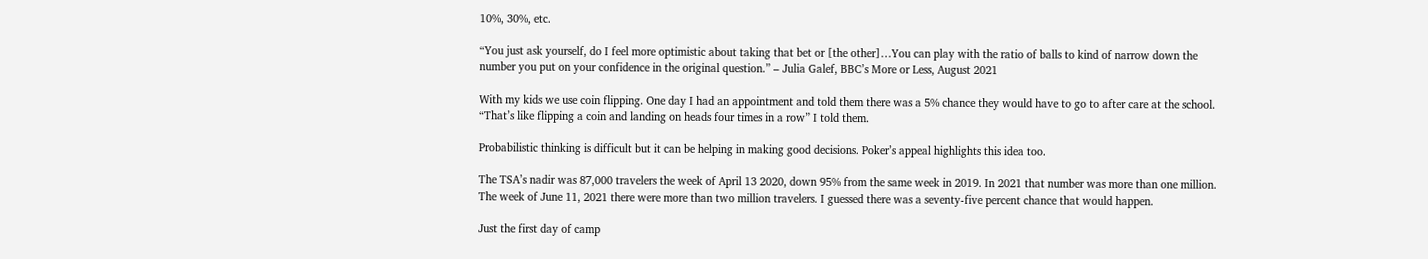10%, 30%, etc.

“You just ask yourself, do I feel more optimistic about taking that bet or [the other]…You can play with the ratio of balls to kind of narrow down the number you put on your confidence in the original question.” – Julia Galef, BBC’s More or Less, August 2021

With my kids we use coin flipping. One day I had an appointment and told them there was a 5% chance they would have to go to after care at the school. “That’s like flipping a coin and landing on heads four times in a row” I told them.

Probabilistic thinking is difficult but it can be helping in making good decisions. Poker’s appeal highlights this idea too.

The TSA’s nadir was 87,000 travelers the week of April 13 2020, down 95% from the same week in 2019. In 2021 that number was more than one million. The week of June 11, 2021 there were more than two million travelers. I guessed there was a seventy-five percent chance that would happen.

Just the first day of camp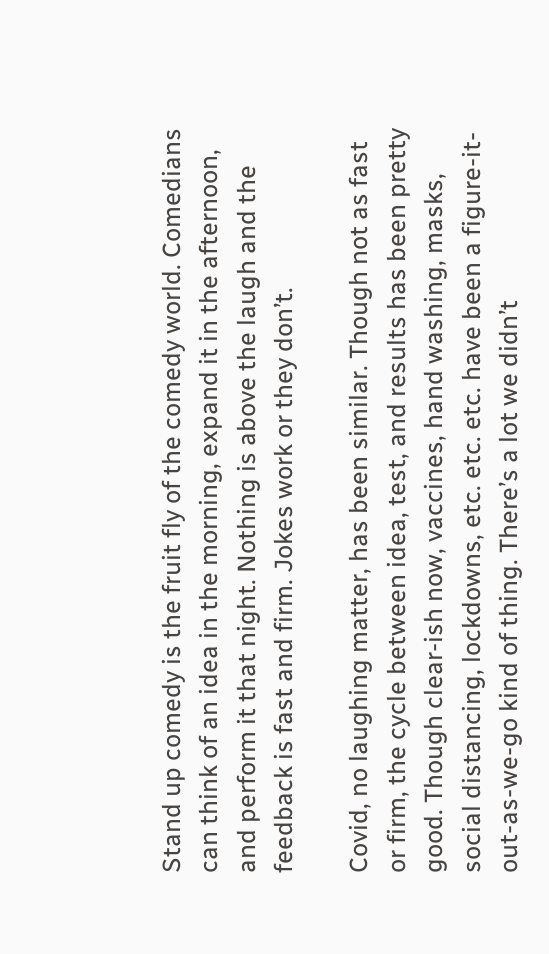Stand up comedy is the fruit fly of the comedy world. Comedians can think of an idea in the morning, expand it in the afternoon, and perform it that night. Nothing is above the laugh and the feedback is fast and firm. Jokes work or they don’t.

Covid, no laughing matter, has been similar. Though not as fast or firm, the cycle between idea, test, and results has been pretty good. Though clear-ish now, vaccines, hand washing, masks, social distancing, lockdowns, etc. etc. etc. have been a figure-it-out-as-we-go kind of thing. There’s a lot we didn’t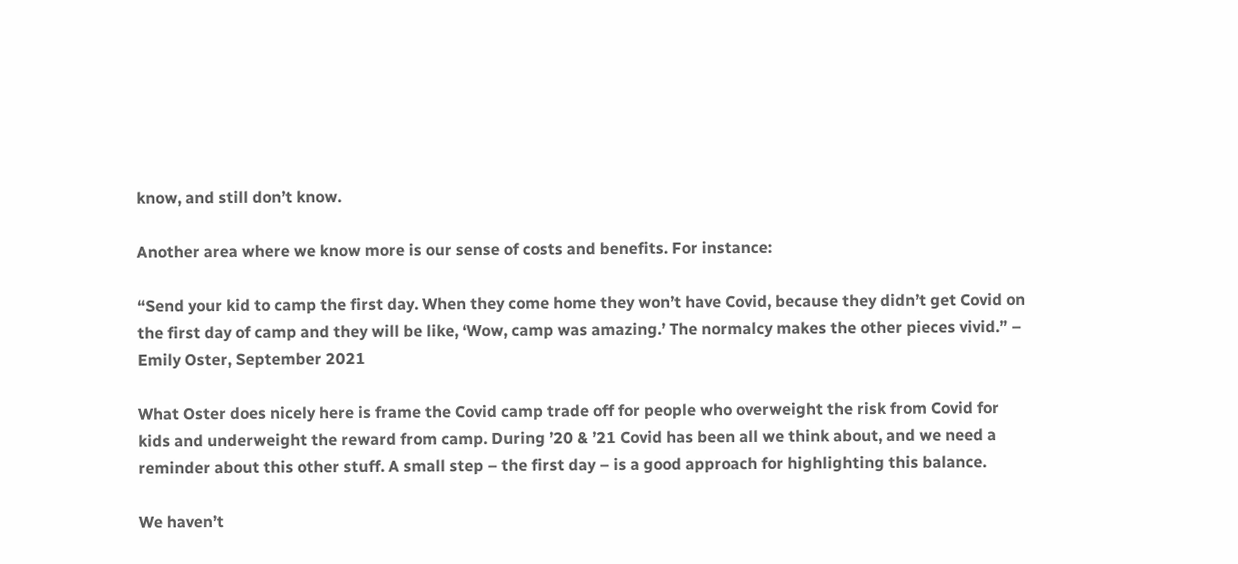know, and still don’t know.

Another area where we know more is our sense of costs and benefits. For instance:

“Send your kid to camp the first day. When they come home they won’t have Covid, because they didn’t get Covid on the first day of camp and they will be like, ‘Wow, camp was amazing.’ The normalcy makes the other pieces vivid.” – Emily Oster, September 2021

What Oster does nicely here is frame the Covid camp trade off for people who overweight the risk from Covid for kids and underweight the reward from camp. During ’20 & ’21 Covid has been all we think about, and we need a reminder about this other stuff. A small step – the first day – is a good approach for highlighting this balance.

We haven’t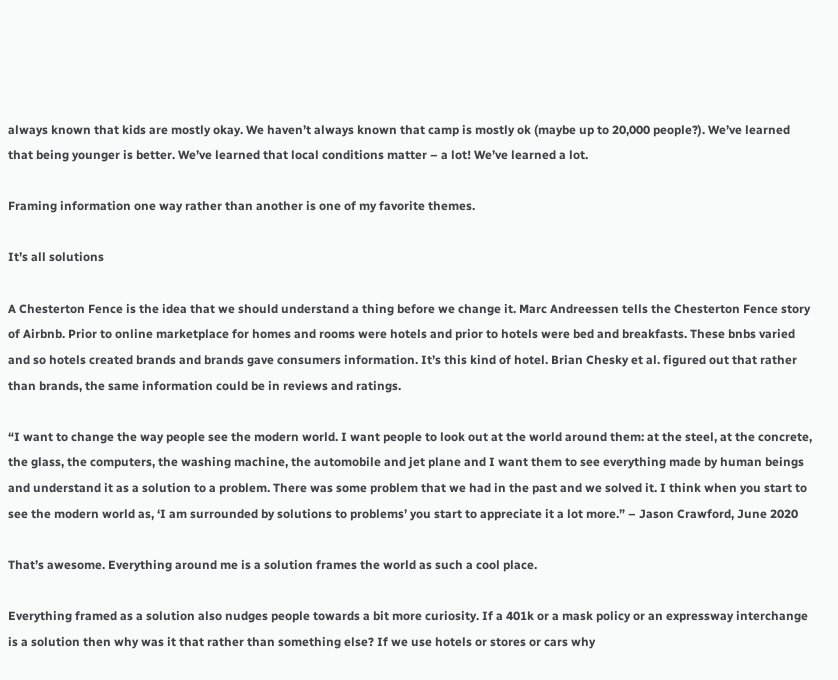always known that kids are mostly okay. We haven’t always known that camp is mostly ok (maybe up to 20,000 people?). We’ve learned that being younger is better. We’ve learned that local conditions matter – a lot! We’ve learned a lot.

Framing information one way rather than another is one of my favorite themes.

It’s all solutions

A Chesterton Fence is the idea that we should understand a thing before we change it. Marc Andreessen tells the Chesterton Fence story of Airbnb. Prior to online marketplace for homes and rooms were hotels and prior to hotels were bed and breakfasts. These bnbs varied and so hotels created brands and brands gave consumers information. It’s this kind of hotel. Brian Chesky et al. figured out that rather than brands, the same information could be in reviews and ratings.

“I want to change the way people see the modern world. I want people to look out at the world around them: at the steel, at the concrete, the glass, the computers, the washing machine, the automobile and jet plane and I want them to see everything made by human beings and understand it as a solution to a problem. There was some problem that we had in the past and we solved it. I think when you start to see the modern world as, ‘I am surrounded by solutions to problems’ you start to appreciate it a lot more.” – Jason Crawford, June 2020

That’s awesome. Everything around me is a solution frames the world as such a cool place.

Everything framed as a solution also nudges people towards a bit more curiosity. If a 401k or a mask policy or an expressway interchange is a solution then why was it that rather than something else? If we use hotels or stores or cars why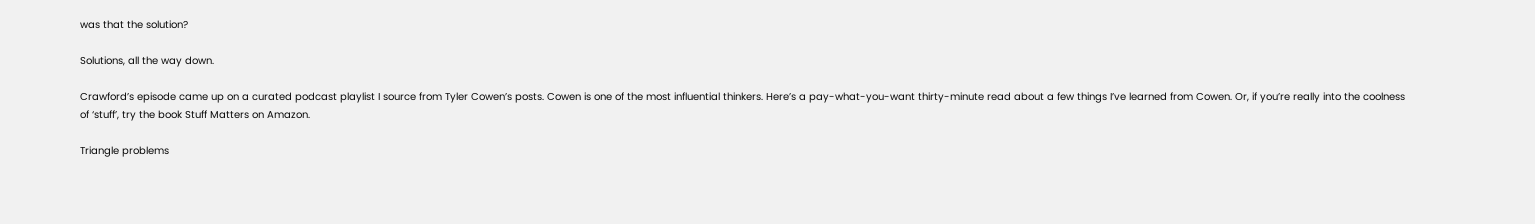was that the solution?

Solutions, all the way down.

Crawford’s episode came up on a curated podcast playlist I source from Tyler Cowen’s posts. Cowen is one of the most influential thinkers. Here’s a pay-what-you-want thirty-minute read about a few things I’ve learned from Cowen. Or, if you’re really into the coolness of ‘stuff’, try the book Stuff Matters on Amazon.

Triangle problems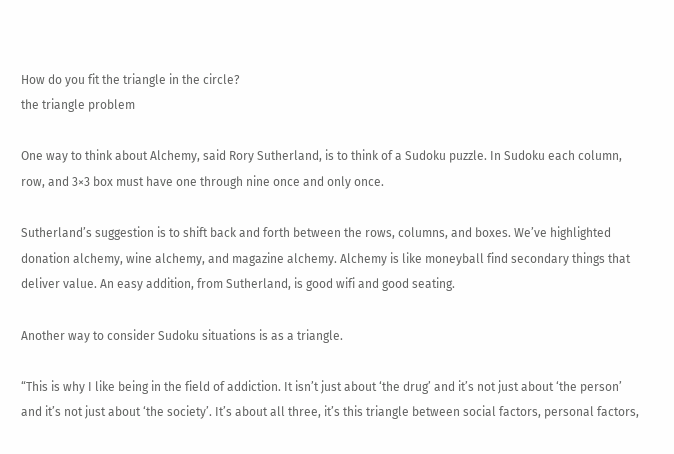How do you fit the triangle in the circle?
the triangle problem

One way to think about Alchemy, said Rory Sutherland, is to think of a Sudoku puzzle. In Sudoku each column, row, and 3×3 box must have one through nine once and only once.

Sutherland’s suggestion is to shift back and forth between the rows, columns, and boxes. We’ve highlighted donation alchemy, wine alchemy, and magazine alchemy. Alchemy is like moneyball find secondary things that deliver value. An easy addition, from Sutherland, is good wifi and good seating.

Another way to consider Sudoku situations is as a triangle.

“This is why I like being in the field of addiction. It isn’t just about ‘the drug’ and it’s not just about ‘the person’ and it’s not just about ‘the society’. It’s about all three, it’s this triangle between social factors, personal factors,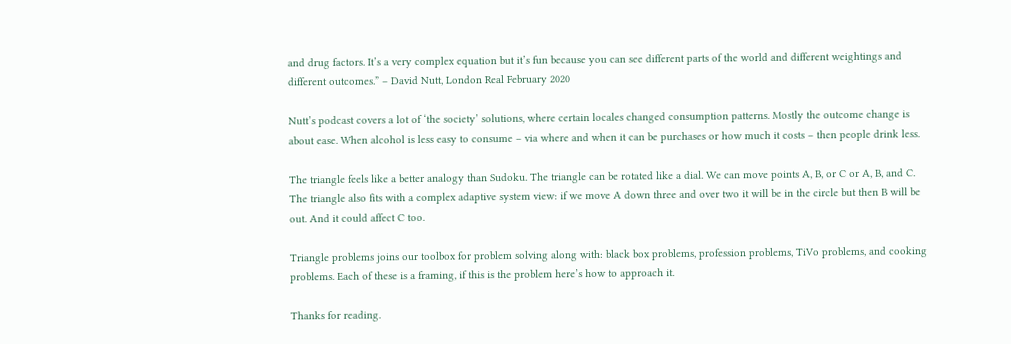and drug factors. It’s a very complex equation but it’s fun because you can see different parts of the world and different weightings and different outcomes.” – David Nutt, London Real February 2020

Nutt’s podcast covers a lot of ‘the society’ solutions, where certain locales changed consumption patterns. Mostly the outcome change is about ease. When alcohol is less easy to consume – via where and when it can be purchases or how much it costs – then people drink less.

The triangle feels like a better analogy than Sudoku. The triangle can be rotated like a dial. We can move points A, B, or C or A, B, and C. The triangle also fits with a complex adaptive system view: if we move A down three and over two it will be in the circle but then B will be out. And it could affect C too.

Triangle problems joins our toolbox for problem solving along with: black box problems, profession problems, TiVo problems, and cooking problems. Each of these is a framing, if this is the problem here’s how to approach it.

Thanks for reading.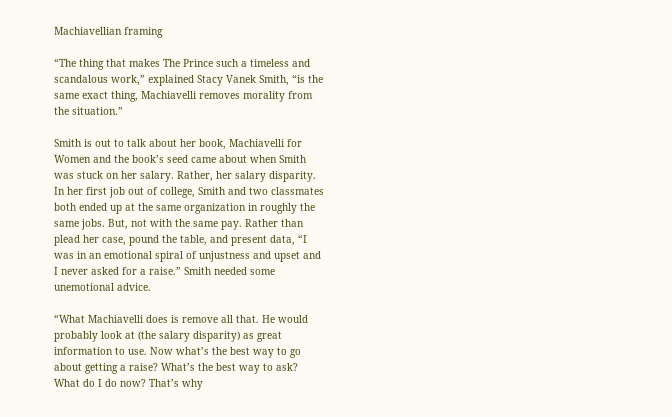Machiavellian framing

“The thing that makes The Prince such a timeless and scandalous work,” explained Stacy Vanek Smith, “is the same exact thing, Machiavelli removes morality from the situation.”

Smith is out to talk about her book, Machiavelli for Women and the book’s seed came about when Smith was stuck on her salary. Rather, her salary disparity. In her first job out of college, Smith and two classmates both ended up at the same organization in roughly the same jobs. But, not with the same pay. Rather than plead her case, pound the table, and present data, “I was in an emotional spiral of unjustness and upset and I never asked for a raise.” Smith needed some unemotional advice.

“What Machiavelli does is remove all that. He would probably look at (the salary disparity) as great information to use. Now what’s the best way to go about getting a raise? What’s the best way to ask? What do I do now? That’s why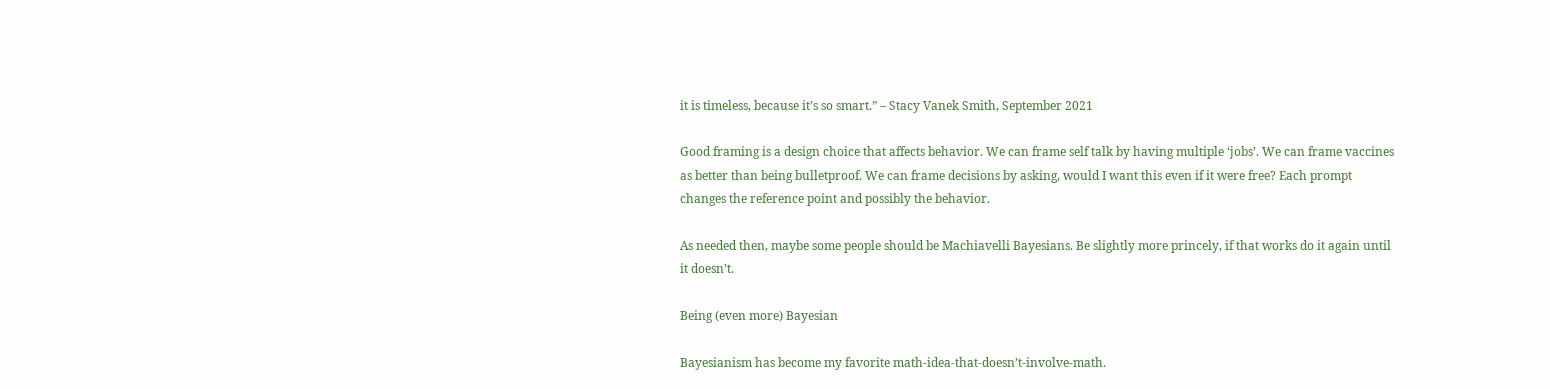it is timeless, because it’s so smart.” – Stacy Vanek Smith, September 2021

Good framing is a design choice that affects behavior. We can frame self talk by having multiple ‘jobs’. We can frame vaccines as better than being bulletproof. We can frame decisions by asking, would I want this even if it were free? Each prompt changes the reference point and possibly the behavior.

As needed then, maybe some people should be Machiavelli Bayesians. Be slightly more princely, if that works do it again until it doesn’t.

Being (even more) Bayesian

Bayesianism has become my favorite math-idea-that-doesn’t-involve-math.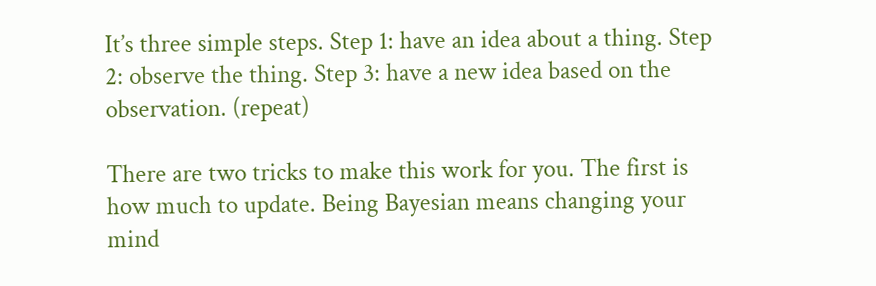It’s three simple steps. Step 1: have an idea about a thing. Step 2: observe the thing. Step 3: have a new idea based on the observation. (repeat)

There are two tricks to make this work for you. The first is how much to update. Being Bayesian means changing your mind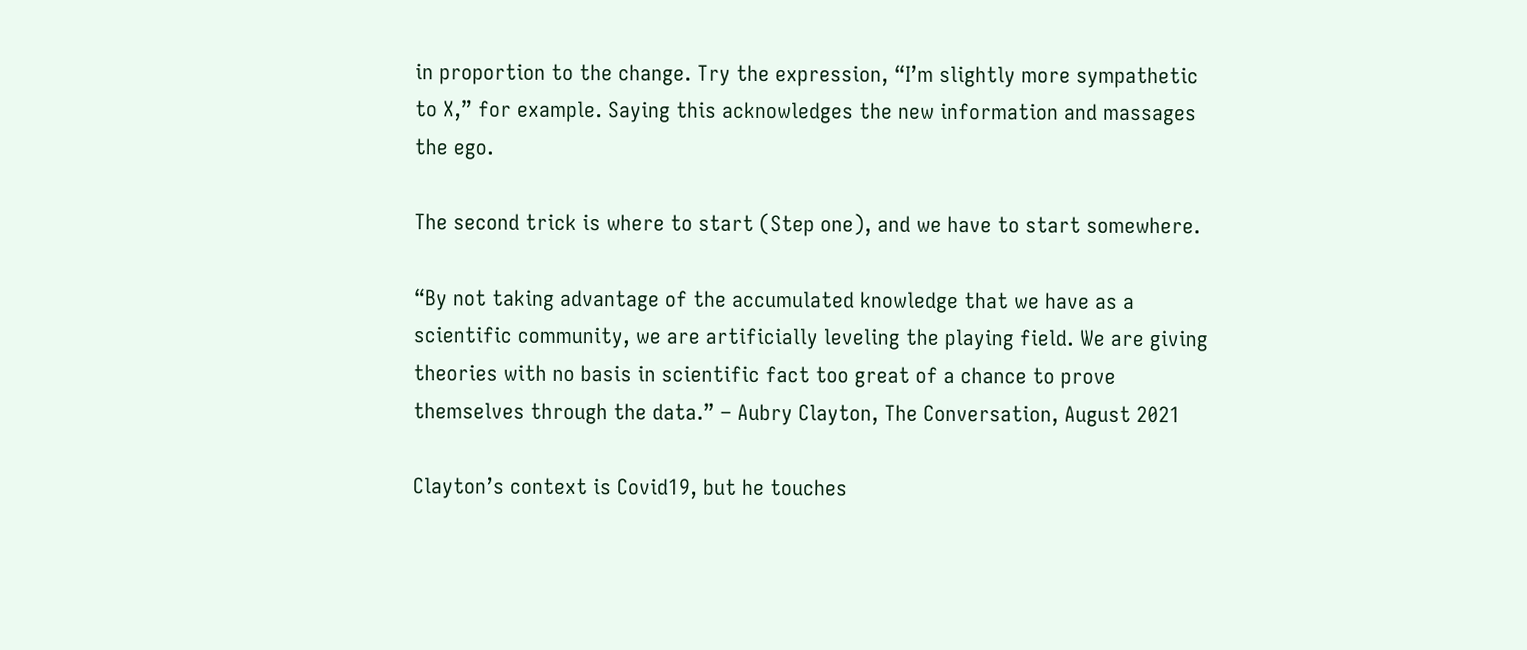in proportion to the change. Try the expression, “I’m slightly more sympathetic to X,” for example. Saying this acknowledges the new information and massages the ego.

The second trick is where to start (Step one), and we have to start somewhere.

“By not taking advantage of the accumulated knowledge that we have as a scientific community, we are artificially leveling the playing field. We are giving theories with no basis in scientific fact too great of a chance to prove themselves through the data.” – Aubry Clayton, The Conversation, August 2021

Clayton’s context is Covid19, but he touches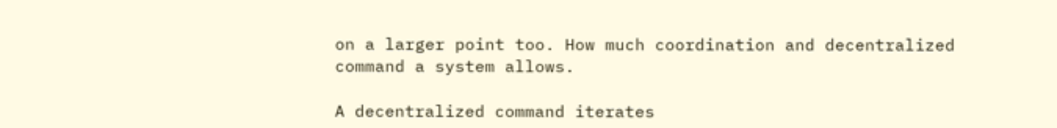on a larger point too. How much coordination and decentralized command a system allows.

A decentralized command iterates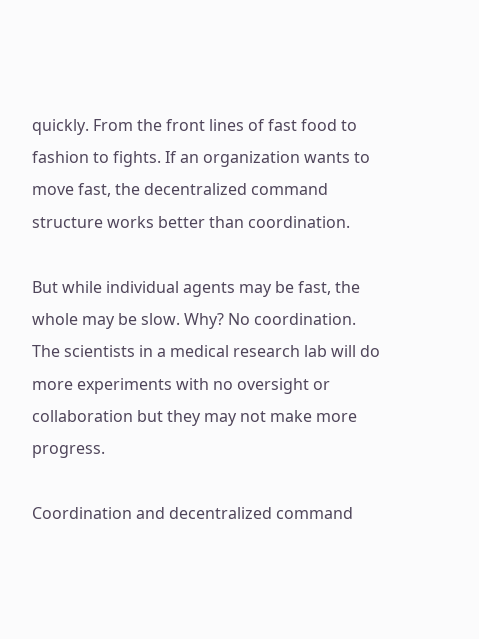quickly. From the front lines of fast food to fashion to fights. If an organization wants to move fast, the decentralized command structure works better than coordination.

But while individual agents may be fast, the whole may be slow. Why? No coordination. The scientists in a medical research lab will do more experiments with no oversight or collaboration but they may not make more progress.

Coordination and decentralized command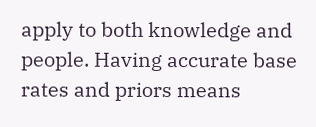apply to both knowledge and people. Having accurate base rates and priors means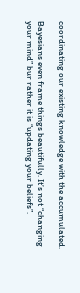coordinating our existing knowledge with the accumulated.

Bayesians even frame things beautifully. It’s not “changing your mind” bur rather it is “updating your beliefs”.